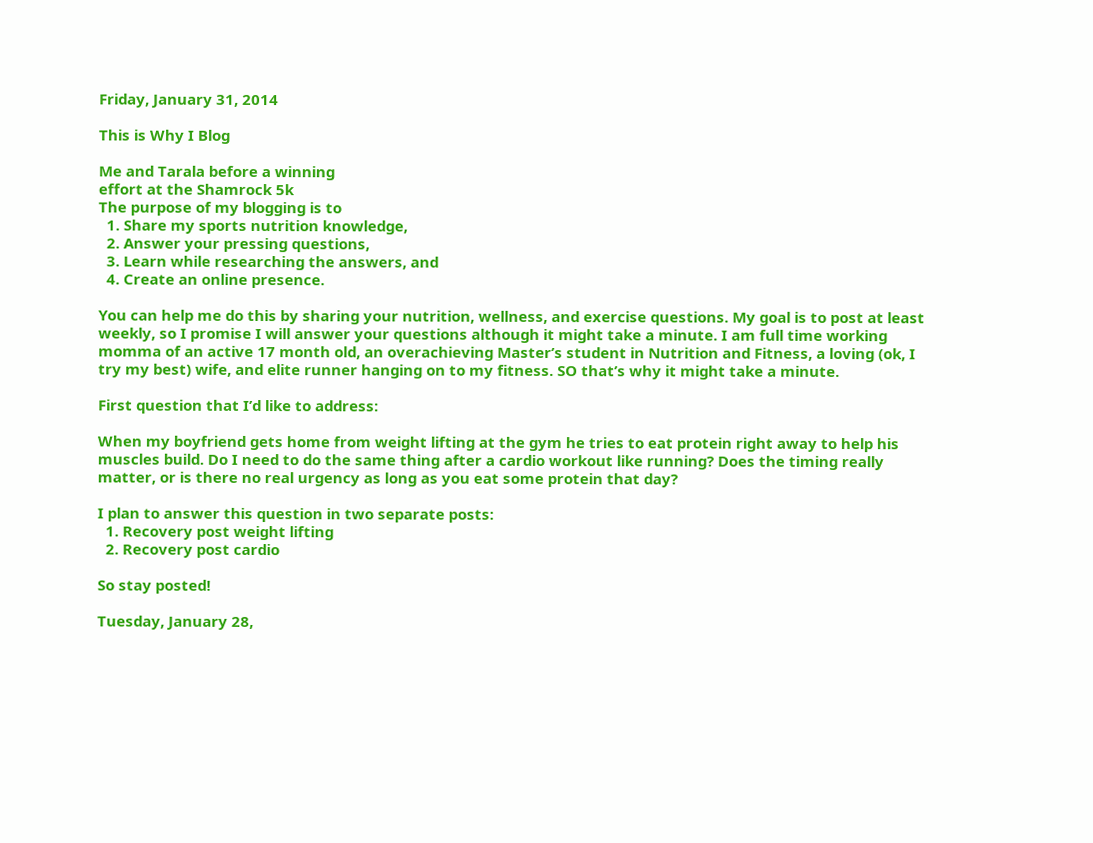Friday, January 31, 2014

This is Why I Blog

Me and Tarala before a winning
effort at the Shamrock 5k
The purpose of my blogging is to
  1. Share my sports nutrition knowledge,
  2. Answer your pressing questions,
  3. Learn while researching the answers, and
  4. Create an online presence.

You can help me do this by sharing your nutrition, wellness, and exercise questions. My goal is to post at least weekly, so I promise I will answer your questions although it might take a minute. I am full time working momma of an active 17 month old, an overachieving Master’s student in Nutrition and Fitness, a loving (ok, I try my best) wife, and elite runner hanging on to my fitness. SO that’s why it might take a minute.

First question that I’d like to address:

When my boyfriend gets home from weight lifting at the gym he tries to eat protein right away to help his muscles build. Do I need to do the same thing after a cardio workout like running? Does the timing really matter, or is there no real urgency as long as you eat some protein that day?

I plan to answer this question in two separate posts:
  1. Recovery post weight lifting
  2. Recovery post cardio

So stay posted!

Tuesday, January 28,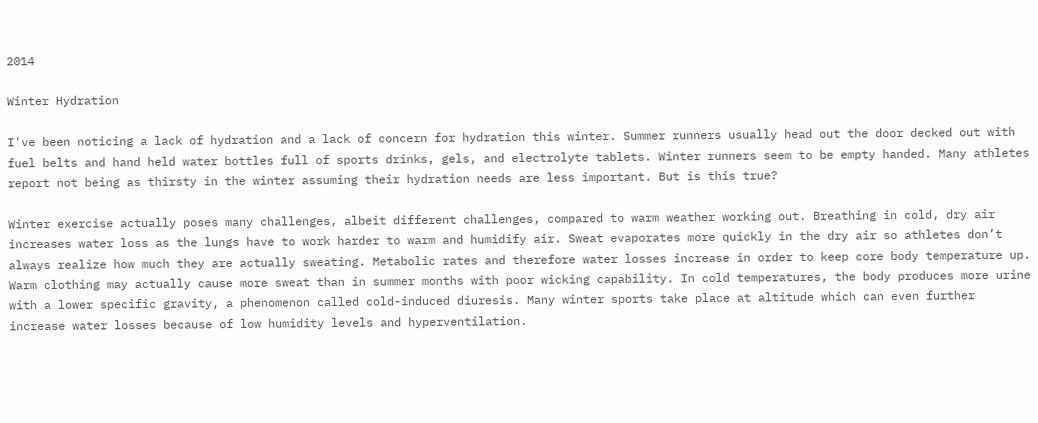2014

Winter Hydration

I've been noticing a lack of hydration and a lack of concern for hydration this winter. Summer runners usually head out the door decked out with fuel belts and hand held water bottles full of sports drinks, gels, and electrolyte tablets. Winter runners seem to be empty handed. Many athletes report not being as thirsty in the winter assuming their hydration needs are less important. But is this true?

Winter exercise actually poses many challenges, albeit different challenges, compared to warm weather working out. Breathing in cold, dry air increases water loss as the lungs have to work harder to warm and humidify air. Sweat evaporates more quickly in the dry air so athletes don’t always realize how much they are actually sweating. Metabolic rates and therefore water losses increase in order to keep core body temperature up. Warm clothing may actually cause more sweat than in summer months with poor wicking capability. In cold temperatures, the body produces more urine with a lower specific gravity, a phenomenon called cold-induced diuresis. Many winter sports take place at altitude which can even further increase water losses because of low humidity levels and hyperventilation.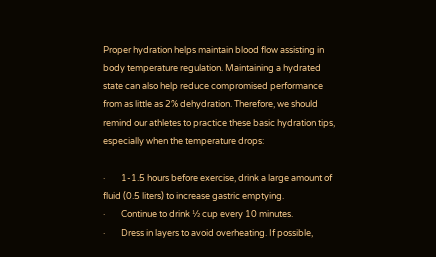Proper hydration helps maintain blood flow assisting in body temperature regulation. Maintaining a hydrated state can also help reduce compromised performance from as little as 2% dehydration. Therefore, we should remind our athletes to practice these basic hydration tips, especially when the temperature drops:

·        1-1.5 hours before exercise, drink a large amount of fluid (0.5 liters) to increase gastric emptying.
·        Continue to drink ½ cup every 10 minutes.
·        Dress in layers to avoid overheating. If possible,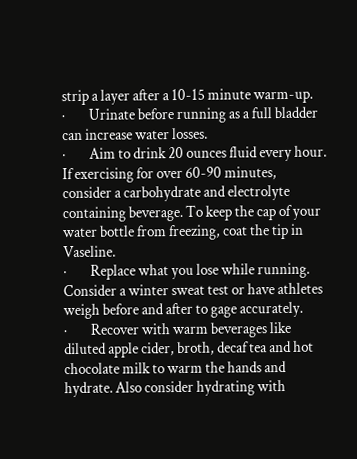strip a layer after a 10-15 minute warm-up.
·        Urinate before running as a full bladder can increase water losses.
·        Aim to drink 20 ounces fluid every hour. If exercising for over 60-90 minutes, consider a carbohydrate and electrolyte containing beverage. To keep the cap of your water bottle from freezing, coat the tip in Vaseline.
·        Replace what you lose while running. Consider a winter sweat test or have athletes weigh before and after to gage accurately.
·        Recover with warm beverages like diluted apple cider, broth, decaf tea and hot chocolate milk to warm the hands and hydrate. Also consider hydrating with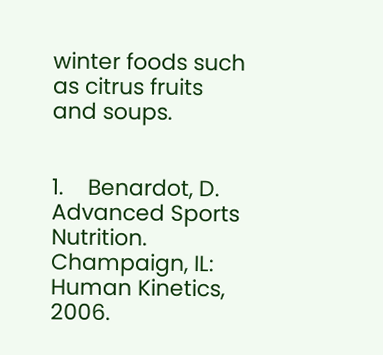winter foods such as citrus fruits and soups.


1.    Benardot, D. Advanced Sports Nutrition. Champaign, IL: Human Kinetics, 2006.